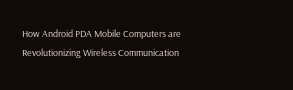How Android PDA Mobile Computers are Revolutionizing Wireless Communication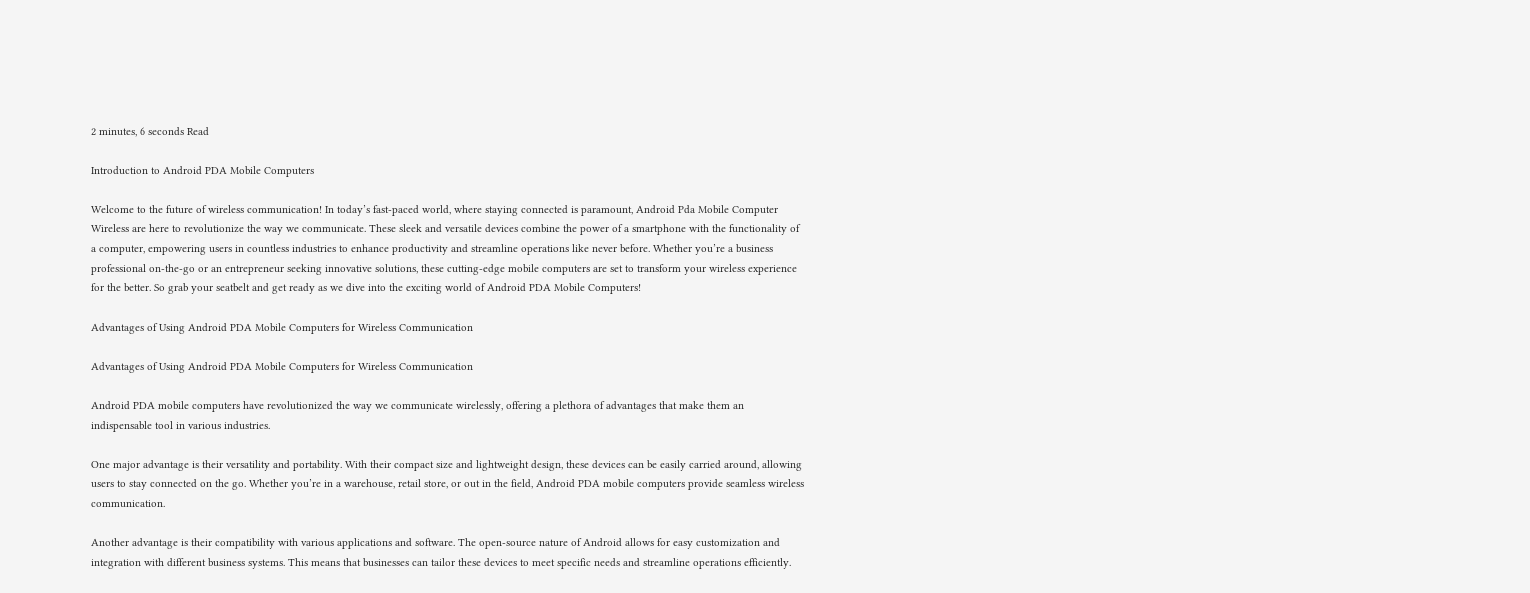2 minutes, 6 seconds Read

Introduction to Android PDA Mobile Computers

Welcome to the future of wireless communication! In today’s fast-paced world, where staying connected is paramount, Android Pda Mobile Computer Wireless are here to revolutionize the way we communicate. These sleek and versatile devices combine the power of a smartphone with the functionality of a computer, empowering users in countless industries to enhance productivity and streamline operations like never before. Whether you’re a business professional on-the-go or an entrepreneur seeking innovative solutions, these cutting-edge mobile computers are set to transform your wireless experience for the better. So grab your seatbelt and get ready as we dive into the exciting world of Android PDA Mobile Computers!

Advantages of Using Android PDA Mobile Computers for Wireless Communication

Advantages of Using Android PDA Mobile Computers for Wireless Communication

Android PDA mobile computers have revolutionized the way we communicate wirelessly, offering a plethora of advantages that make them an indispensable tool in various industries.

One major advantage is their versatility and portability. With their compact size and lightweight design, these devices can be easily carried around, allowing users to stay connected on the go. Whether you’re in a warehouse, retail store, or out in the field, Android PDA mobile computers provide seamless wireless communication.

Another advantage is their compatibility with various applications and software. The open-source nature of Android allows for easy customization and integration with different business systems. This means that businesses can tailor these devices to meet specific needs and streamline operations efficiently.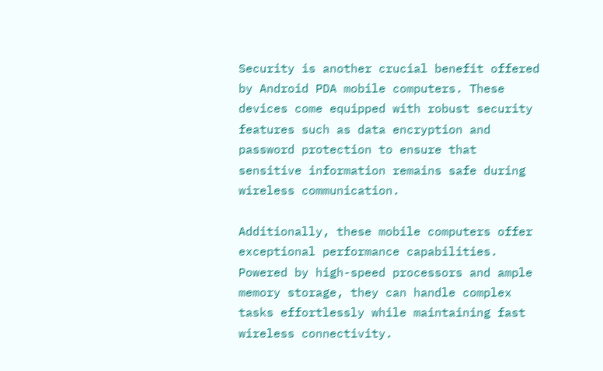Security is another crucial benefit offered by Android PDA mobile computers. These devices come equipped with robust security features such as data encryption and password protection to ensure that sensitive information remains safe during wireless communication.

Additionally, these mobile computers offer exceptional performance capabilities. Powered by high-speed processors and ample memory storage, they can handle complex tasks effortlessly while maintaining fast wireless connectivity.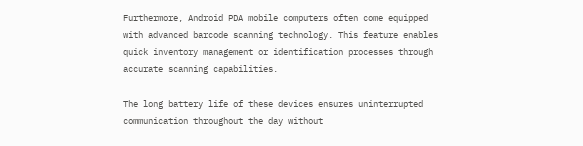Furthermore, Android PDA mobile computers often come equipped with advanced barcode scanning technology. This feature enables quick inventory management or identification processes through accurate scanning capabilities.

The long battery life of these devices ensures uninterrupted communication throughout the day without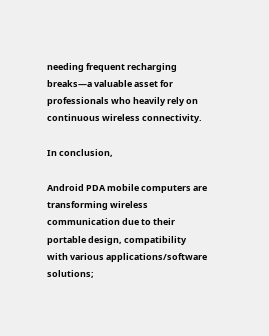needing frequent recharging breaks—a valuable asset for professionals who heavily rely on continuous wireless connectivity.

In conclusion,

Android PDA mobile computers are transforming wireless communication due to their portable design, compatibility with various applications/software solutions;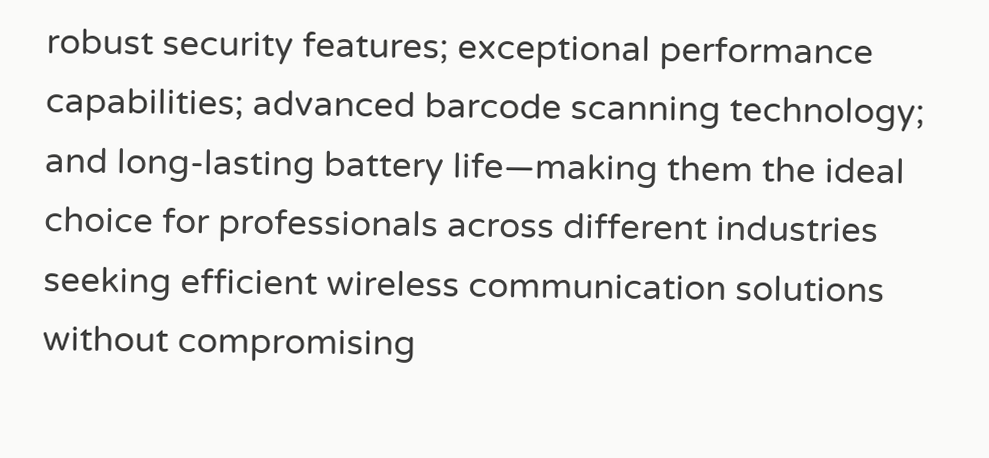robust security features; exceptional performance capabilities; advanced barcode scanning technology; and long-lasting battery life—making them the ideal choice for professionals across different industries seeking efficient wireless communication solutions without compromising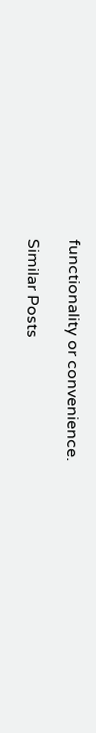functionality or convenience.

Similar Posts